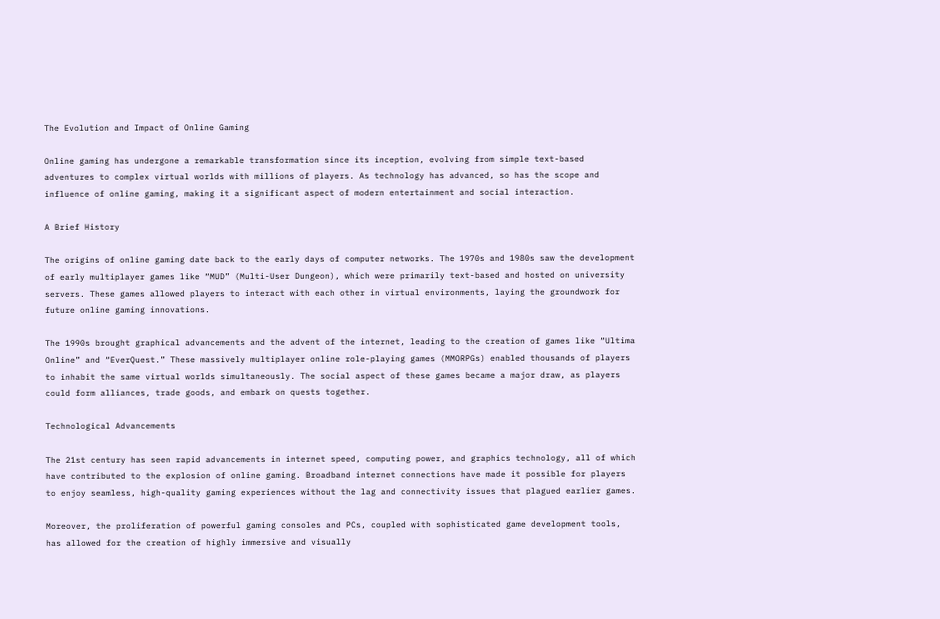The Evolution and Impact of Online Gaming

Online gaming has undergone a remarkable transformation since its inception, evolving from simple text-based adventures to complex virtual worlds with millions of players. As technology has advanced, so has the scope and influence of online gaming, making it a significant aspect of modern entertainment and social interaction.

A Brief History

The origins of online gaming date back to the early days of computer networks. The 1970s and 1980s saw the development of early multiplayer games like “MUD” (Multi-User Dungeon), which were primarily text-based and hosted on university servers. These games allowed players to interact with each other in virtual environments, laying the groundwork for future online gaming innovations.

The 1990s brought graphical advancements and the advent of the internet, leading to the creation of games like “Ultima Online” and “EverQuest.” These massively multiplayer online role-playing games (MMORPGs) enabled thousands of players to inhabit the same virtual worlds simultaneously. The social aspect of these games became a major draw, as players could form alliances, trade goods, and embark on quests together.

Technological Advancements

The 21st century has seen rapid advancements in internet speed, computing power, and graphics technology, all of which have contributed to the explosion of online gaming. Broadband internet connections have made it possible for players to enjoy seamless, high-quality gaming experiences without the lag and connectivity issues that plagued earlier games.

Moreover, the proliferation of powerful gaming consoles and PCs, coupled with sophisticated game development tools, has allowed for the creation of highly immersive and visually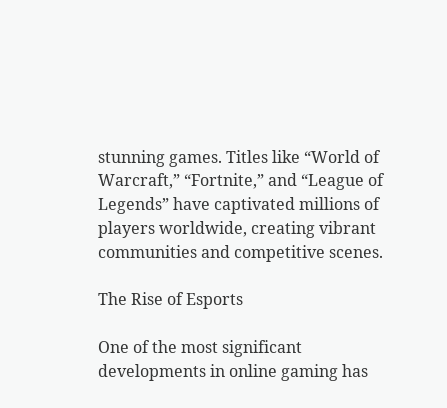stunning games. Titles like “World of Warcraft,” “Fortnite,” and “League of Legends” have captivated millions of players worldwide, creating vibrant communities and competitive scenes.

The Rise of Esports

One of the most significant developments in online gaming has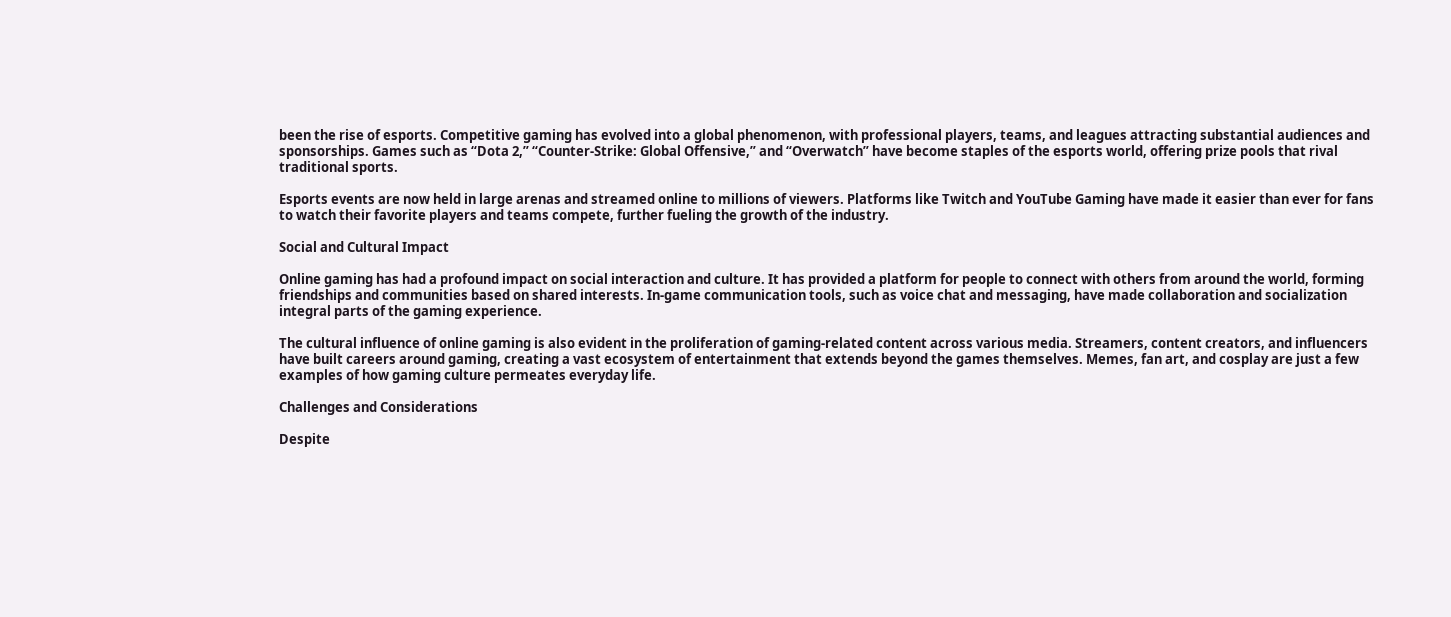been the rise of esports. Competitive gaming has evolved into a global phenomenon, with professional players, teams, and leagues attracting substantial audiences and sponsorships. Games such as “Dota 2,” “Counter-Strike: Global Offensive,” and “Overwatch” have become staples of the esports world, offering prize pools that rival traditional sports.

Esports events are now held in large arenas and streamed online to millions of viewers. Platforms like Twitch and YouTube Gaming have made it easier than ever for fans to watch their favorite players and teams compete, further fueling the growth of the industry.

Social and Cultural Impact

Online gaming has had a profound impact on social interaction and culture. It has provided a platform for people to connect with others from around the world, forming friendships and communities based on shared interests. In-game communication tools, such as voice chat and messaging, have made collaboration and socialization integral parts of the gaming experience.

The cultural influence of online gaming is also evident in the proliferation of gaming-related content across various media. Streamers, content creators, and influencers have built careers around gaming, creating a vast ecosystem of entertainment that extends beyond the games themselves. Memes, fan art, and cosplay are just a few examples of how gaming culture permeates everyday life.

Challenges and Considerations

Despite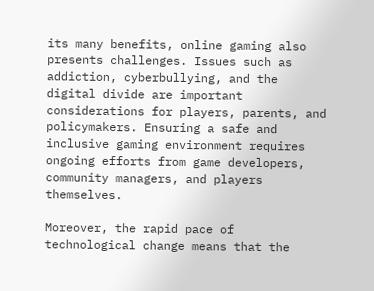its many benefits, online gaming also presents challenges. Issues such as addiction, cyberbullying, and the digital divide are important considerations for players, parents, and policymakers. Ensuring a safe and inclusive gaming environment requires ongoing efforts from game developers, community managers, and players themselves.

Moreover, the rapid pace of technological change means that the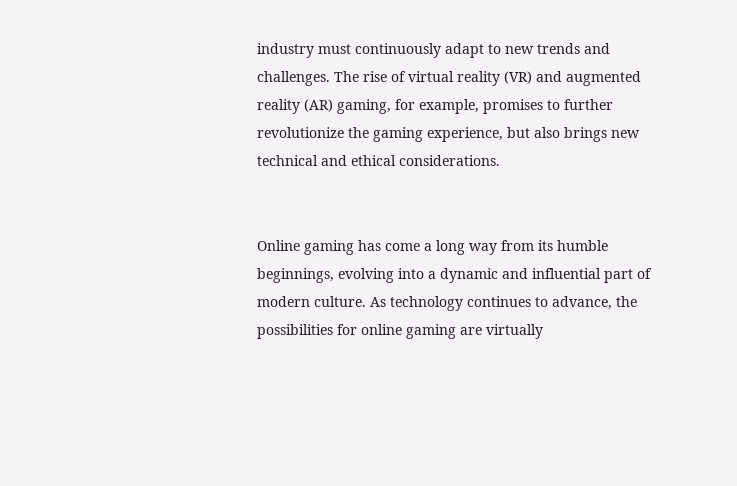industry must continuously adapt to new trends and challenges. The rise of virtual reality (VR) and augmented reality (AR) gaming, for example, promises to further revolutionize the gaming experience, but also brings new technical and ethical considerations.


Online gaming has come a long way from its humble beginnings, evolving into a dynamic and influential part of modern culture. As technology continues to advance, the possibilities for online gaming are virtually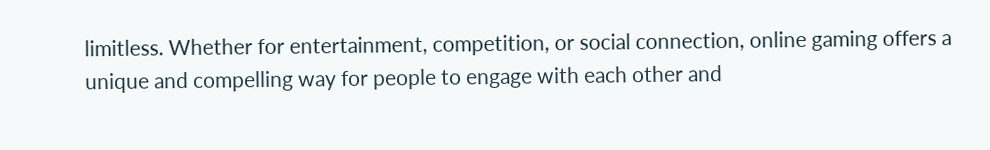limitless. Whether for entertainment, competition, or social connection, online gaming offers a unique and compelling way for people to engage with each other and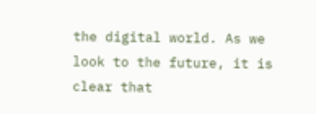the digital world. As we look to the future, it is clear that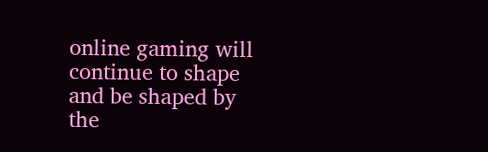online gaming will continue to shape and be shaped by the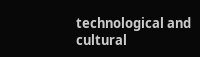technological and cultural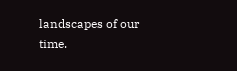landscapes of our time.